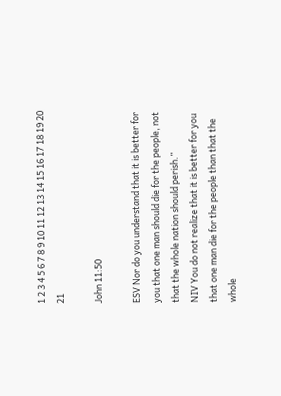1 2 3 4 5 6 7 8 9 10 11 12 13 14 15 16 17 18 19 20 21

John 11:50

ESV Nor do you understand that it is better for you that one man should die for the people, not that the whole nation should perish.”
NIV You do not realize that it is better for you that one man die for the people than that the whole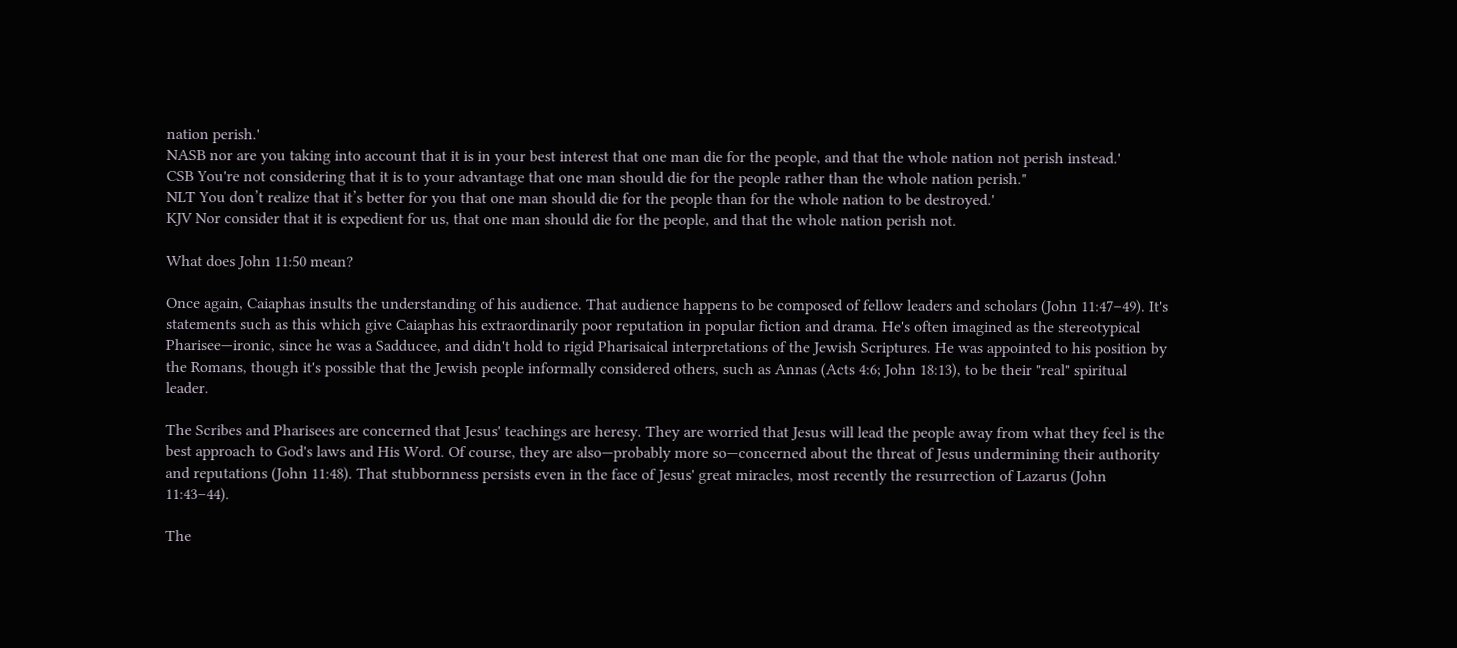nation perish.'
NASB nor are you taking into account that it is in your best interest that one man die for the people, and that the whole nation not perish instead.'
CSB You're not considering that it is to your advantage that one man should die for the people rather than the whole nation perish."
NLT You don’t realize that it’s better for you that one man should die for the people than for the whole nation to be destroyed.'
KJV Nor consider that it is expedient for us, that one man should die for the people, and that the whole nation perish not.

What does John 11:50 mean?

Once again, Caiaphas insults the understanding of his audience. That audience happens to be composed of fellow leaders and scholars (John 11:47–49). It's statements such as this which give Caiaphas his extraordinarily poor reputation in popular fiction and drama. He's often imagined as the stereotypical Pharisee—ironic, since he was a Sadducee, and didn't hold to rigid Pharisaical interpretations of the Jewish Scriptures. He was appointed to his position by the Romans, though it's possible that the Jewish people informally considered others, such as Annas (Acts 4:6; John 18:13), to be their "real" spiritual leader.

The Scribes and Pharisees are concerned that Jesus' teachings are heresy. They are worried that Jesus will lead the people away from what they feel is the best approach to God's laws and His Word. Of course, they are also—probably more so—concerned about the threat of Jesus undermining their authority and reputations (John 11:48). That stubbornness persists even in the face of Jesus' great miracles, most recently the resurrection of Lazarus (John 11:43–44).

The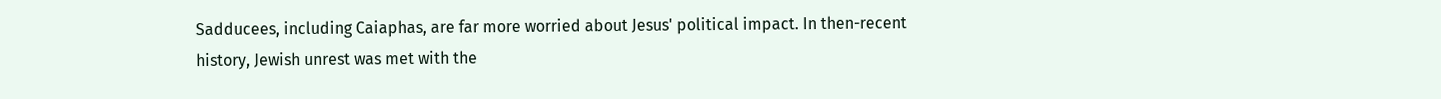Sadducees, including Caiaphas, are far more worried about Jesus' political impact. In then-recent history, Jewish unrest was met with the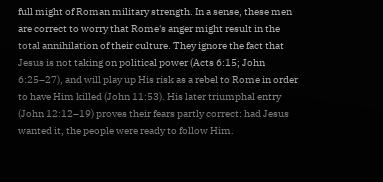full might of Roman military strength. In a sense, these men are correct to worry that Rome's anger might result in the total annihilation of their culture. They ignore the fact that Jesus is not taking on political power (Acts 6:15; John 6:25–27), and will play up His risk as a rebel to Rome in order to have Him killed (John 11:53). His later triumphal entry (John 12:12–19) proves their fears partly correct: had Jesus wanted it, the people were ready to follow Him.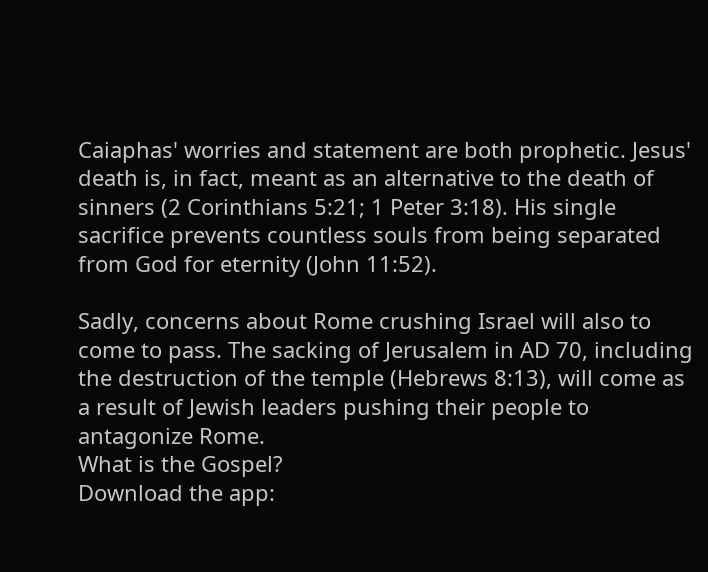Caiaphas' worries and statement are both prophetic. Jesus' death is, in fact, meant as an alternative to the death of sinners (2 Corinthians 5:21; 1 Peter 3:18). His single sacrifice prevents countless souls from being separated from God for eternity (John 11:52).

Sadly, concerns about Rome crushing Israel will also to come to pass. The sacking of Jerusalem in AD 70, including the destruction of the temple (Hebrews 8:13), will come as a result of Jewish leaders pushing their people to antagonize Rome.
What is the Gospel?
Download the app: